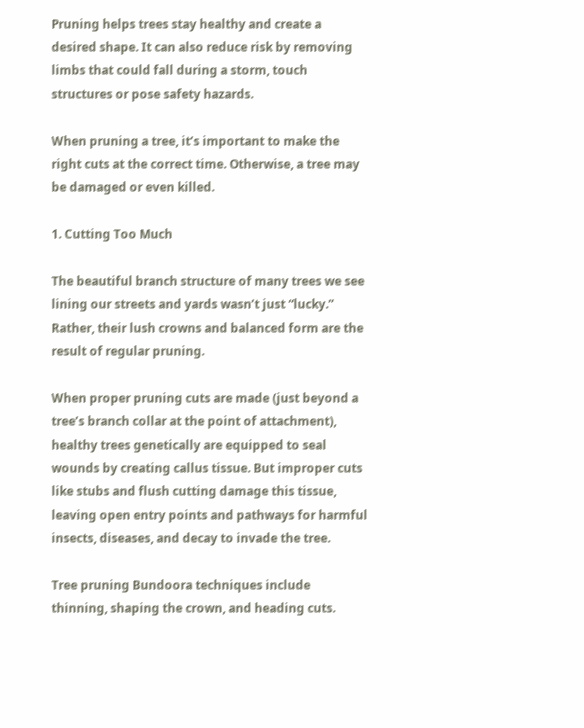Pruning helps trees stay healthy and create a desired shape. It can also reduce risk by removing limbs that could fall during a storm, touch structures or pose safety hazards.

When pruning a tree, it’s important to make the right cuts at the correct time. Otherwise, a tree may be damaged or even killed.

1. Cutting Too Much

The beautiful branch structure of many trees we see lining our streets and yards wasn’t just “lucky.” Rather, their lush crowns and balanced form are the result of regular pruning.

When proper pruning cuts are made (just beyond a tree’s branch collar at the point of attachment), healthy trees genetically are equipped to seal wounds by creating callus tissue. But improper cuts like stubs and flush cutting damage this tissue, leaving open entry points and pathways for harmful insects, diseases, and decay to invade the tree.

Tree pruning Bundoora techniques include thinning, shaping the crown, and heading cuts.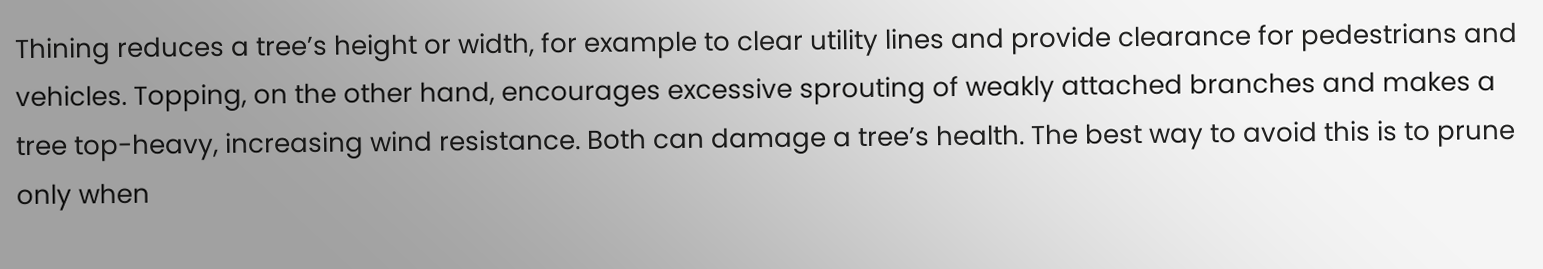Thining reduces a tree’s height or width, for example to clear utility lines and provide clearance for pedestrians and vehicles. Topping, on the other hand, encourages excessive sprouting of weakly attached branches and makes a tree top-heavy, increasing wind resistance. Both can damage a tree’s health. The best way to avoid this is to prune only when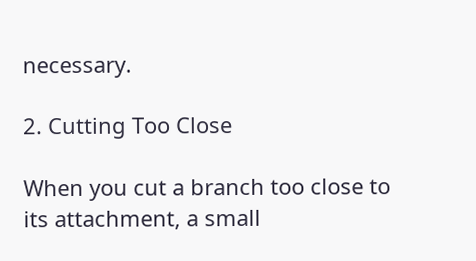necessary.

2. Cutting Too Close

When you cut a branch too close to its attachment, a small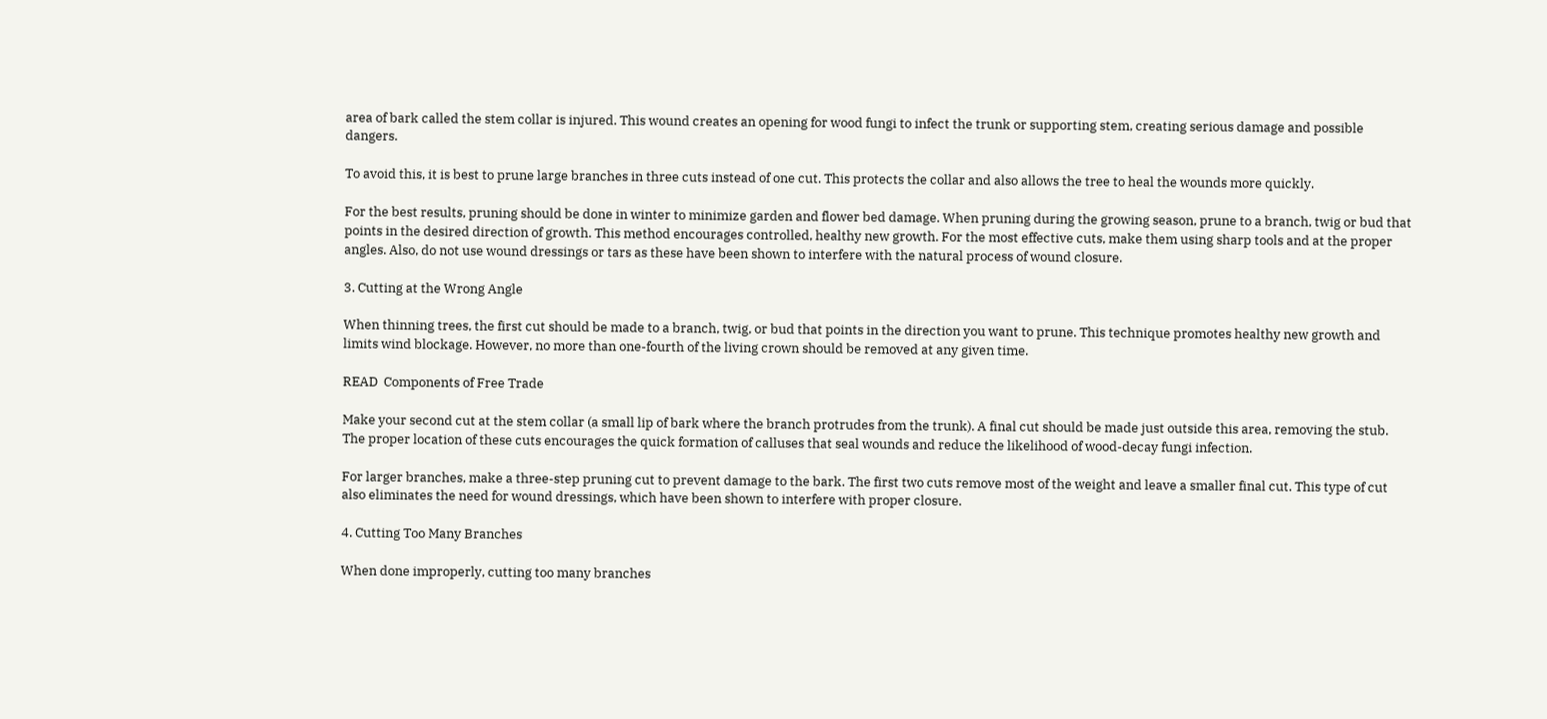area of bark called the stem collar is injured. This wound creates an opening for wood fungi to infect the trunk or supporting stem, creating serious damage and possible dangers.

To avoid this, it is best to prune large branches in three cuts instead of one cut. This protects the collar and also allows the tree to heal the wounds more quickly.

For the best results, pruning should be done in winter to minimize garden and flower bed damage. When pruning during the growing season, prune to a branch, twig or bud that points in the desired direction of growth. This method encourages controlled, healthy new growth. For the most effective cuts, make them using sharp tools and at the proper angles. Also, do not use wound dressings or tars as these have been shown to interfere with the natural process of wound closure.

3. Cutting at the Wrong Angle

When thinning trees, the first cut should be made to a branch, twig, or bud that points in the direction you want to prune. This technique promotes healthy new growth and limits wind blockage. However, no more than one-fourth of the living crown should be removed at any given time.

READ  Components of Free Trade

Make your second cut at the stem collar (a small lip of bark where the branch protrudes from the trunk). A final cut should be made just outside this area, removing the stub. The proper location of these cuts encourages the quick formation of calluses that seal wounds and reduce the likelihood of wood-decay fungi infection.

For larger branches, make a three-step pruning cut to prevent damage to the bark. The first two cuts remove most of the weight and leave a smaller final cut. This type of cut also eliminates the need for wound dressings, which have been shown to interfere with proper closure.

4. Cutting Too Many Branches

When done improperly, cutting too many branches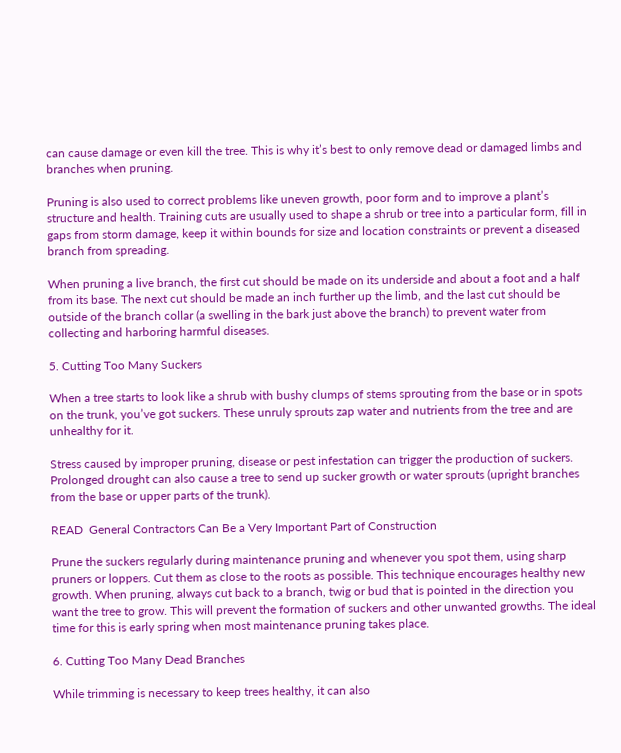can cause damage or even kill the tree. This is why it’s best to only remove dead or damaged limbs and branches when pruning.

Pruning is also used to correct problems like uneven growth, poor form and to improve a plant’s structure and health. Training cuts are usually used to shape a shrub or tree into a particular form, fill in gaps from storm damage, keep it within bounds for size and location constraints or prevent a diseased branch from spreading.

When pruning a live branch, the first cut should be made on its underside and about a foot and a half from its base. The next cut should be made an inch further up the limb, and the last cut should be outside of the branch collar (a swelling in the bark just above the branch) to prevent water from collecting and harboring harmful diseases.

5. Cutting Too Many Suckers

When a tree starts to look like a shrub with bushy clumps of stems sprouting from the base or in spots on the trunk, you’ve got suckers. These unruly sprouts zap water and nutrients from the tree and are unhealthy for it.

Stress caused by improper pruning, disease or pest infestation can trigger the production of suckers. Prolonged drought can also cause a tree to send up sucker growth or water sprouts (upright branches from the base or upper parts of the trunk).

READ  General Contractors Can Be a Very Important Part of Construction

Prune the suckers regularly during maintenance pruning and whenever you spot them, using sharp pruners or loppers. Cut them as close to the roots as possible. This technique encourages healthy new growth. When pruning, always cut back to a branch, twig or bud that is pointed in the direction you want the tree to grow. This will prevent the formation of suckers and other unwanted growths. The ideal time for this is early spring when most maintenance pruning takes place.

6. Cutting Too Many Dead Branches

While trimming is necessary to keep trees healthy, it can also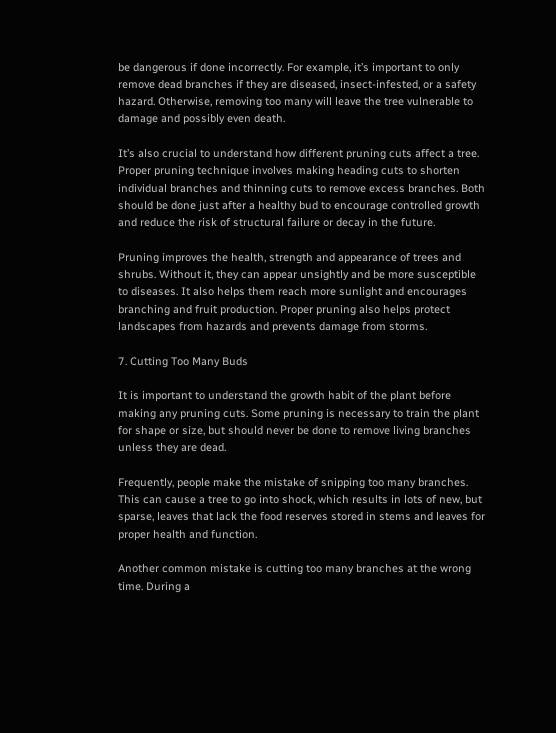be dangerous if done incorrectly. For example, it’s important to only remove dead branches if they are diseased, insect-infested, or a safety hazard. Otherwise, removing too many will leave the tree vulnerable to damage and possibly even death.

It’s also crucial to understand how different pruning cuts affect a tree. Proper pruning technique involves making heading cuts to shorten individual branches and thinning cuts to remove excess branches. Both should be done just after a healthy bud to encourage controlled growth and reduce the risk of structural failure or decay in the future.

Pruning improves the health, strength and appearance of trees and shrubs. Without it, they can appear unsightly and be more susceptible to diseases. It also helps them reach more sunlight and encourages branching and fruit production. Proper pruning also helps protect landscapes from hazards and prevents damage from storms.

7. Cutting Too Many Buds

It is important to understand the growth habit of the plant before making any pruning cuts. Some pruning is necessary to train the plant for shape or size, but should never be done to remove living branches unless they are dead.

Frequently, people make the mistake of snipping too many branches. This can cause a tree to go into shock, which results in lots of new, but sparse, leaves that lack the food reserves stored in stems and leaves for proper health and function.

Another common mistake is cutting too many branches at the wrong time. During a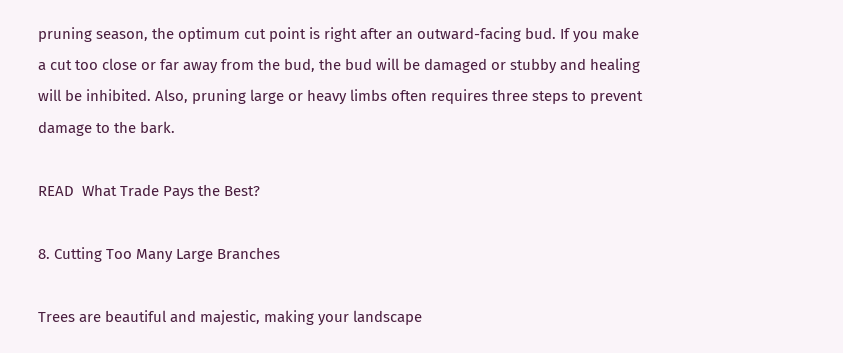pruning season, the optimum cut point is right after an outward-facing bud. If you make a cut too close or far away from the bud, the bud will be damaged or stubby and healing will be inhibited. Also, pruning large or heavy limbs often requires three steps to prevent damage to the bark.

READ  What Trade Pays the Best?

8. Cutting Too Many Large Branches

Trees are beautiful and majestic, making your landscape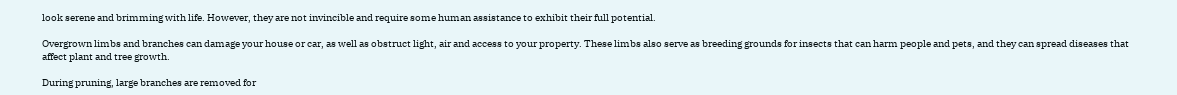look serene and brimming with life. However, they are not invincible and require some human assistance to exhibit their full potential.

Overgrown limbs and branches can damage your house or car, as well as obstruct light, air and access to your property. These limbs also serve as breeding grounds for insects that can harm people and pets, and they can spread diseases that affect plant and tree growth.

During pruning, large branches are removed for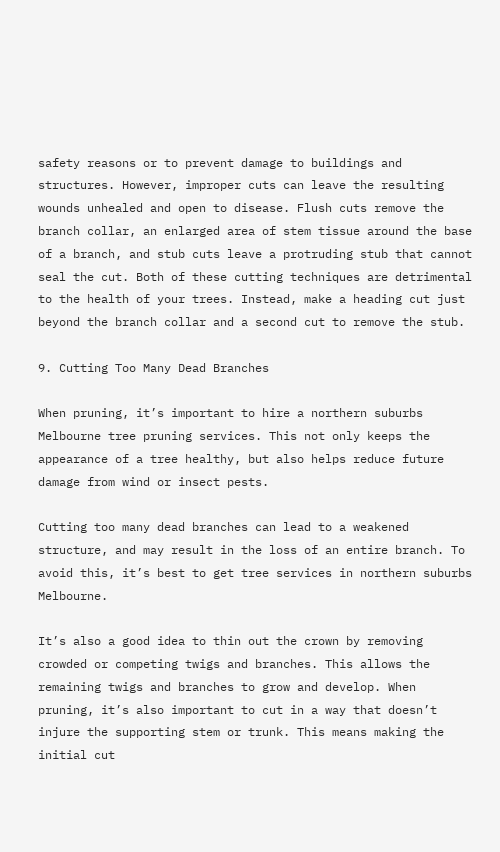safety reasons or to prevent damage to buildings and structures. However, improper cuts can leave the resulting wounds unhealed and open to disease. Flush cuts remove the branch collar, an enlarged area of stem tissue around the base of a branch, and stub cuts leave a protruding stub that cannot seal the cut. Both of these cutting techniques are detrimental to the health of your trees. Instead, make a heading cut just beyond the branch collar and a second cut to remove the stub.

9. Cutting Too Many Dead Branches

When pruning, it’s important to hire a northern suburbs Melbourne tree pruning services. This not only keeps the appearance of a tree healthy, but also helps reduce future damage from wind or insect pests.

Cutting too many dead branches can lead to a weakened structure, and may result in the loss of an entire branch. To avoid this, it’s best to get tree services in northern suburbs Melbourne.

It’s also a good idea to thin out the crown by removing crowded or competing twigs and branches. This allows the remaining twigs and branches to grow and develop. When pruning, it’s also important to cut in a way that doesn’t injure the supporting stem or trunk. This means making the initial cut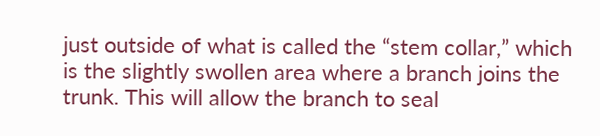just outside of what is called the “stem collar,” which is the slightly swollen area where a branch joins the trunk. This will allow the branch to seal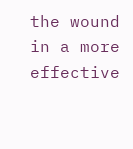the wound in a more effective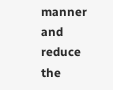manner and reduce the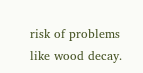risk of problems like wood decay.